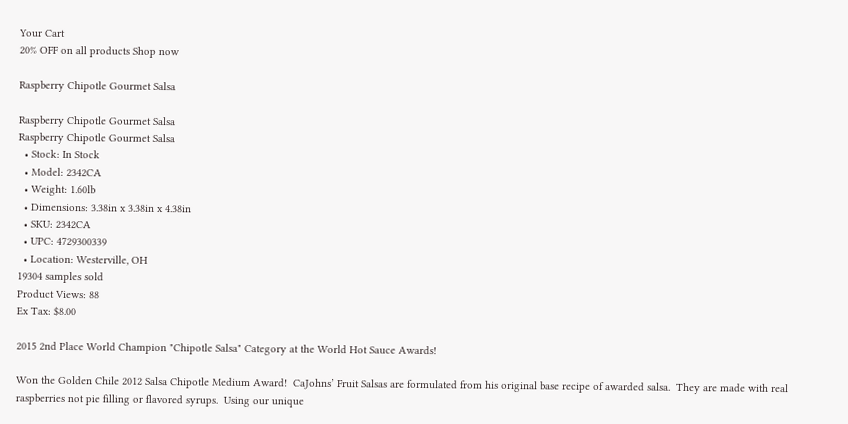Your Cart
20% OFF on all products Shop now

Raspberry Chipotle Gourmet Salsa

Raspberry Chipotle Gourmet Salsa
Raspberry Chipotle Gourmet Salsa
  • Stock: In Stock
  • Model: 2342CA
  • Weight: 1.60lb
  • Dimensions: 3.38in x 3.38in x 4.38in
  • SKU: 2342CA
  • UPC: 4729300339
  • Location: Westerville, OH
19304 samples sold
Product Views: 88
Ex Tax: $8.00

2015 2nd Place World Champion "Chipotle Salsa" Category at the World Hot Sauce Awards!

Won the Golden Chile 2012 Salsa Chipotle Medium Award!  CaJohns’ Fruit Salsas are formulated from his original base recipe of awarded salsa.  They are made with real raspberries not pie filling or flavored syrups.  Using our unique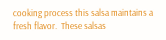cooking process this salsa maintains a fresh flavor.  These salsas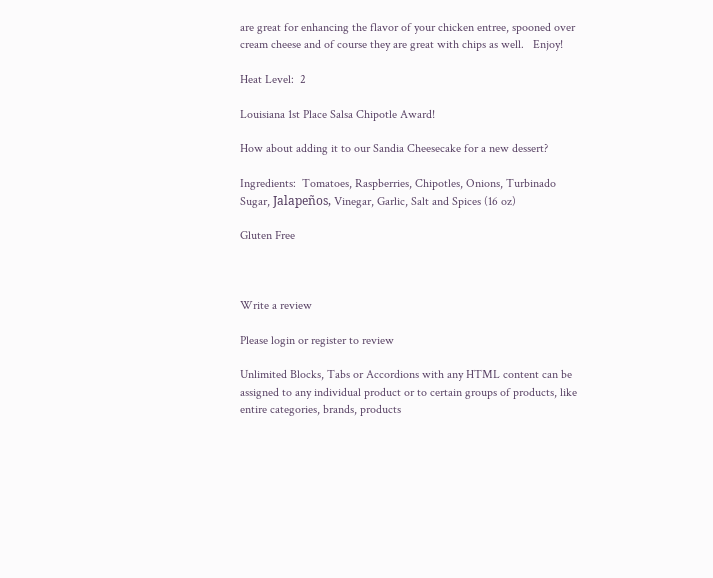are great for enhancing the flavor of your chicken entree, spooned over cream cheese and of course they are great with chips as well.   Enjoy!

Heat Level:  2

Louisiana 1st Place Salsa Chipotle Award!

How about adding it to our Sandia Cheesecake for a new dessert?

Ingredients:  Tomatoes, Raspberries, Chipotles, Onions, Turbinado Sugar, Jalapeños, Vinegar, Garlic, Salt and Spices (16 oz)

Gluten Free



Write a review

Please login or register to review

Unlimited Blocks, Tabs or Accordions with any HTML content can be assigned to any individual product or to certain groups of products, like entire categories, brands, products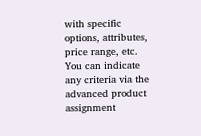with specific options, attributes, price range, etc. You can indicate any criteria via the advanced product assignment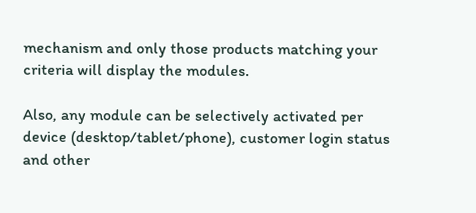mechanism and only those products matching your criteria will display the modules.

Also, any module can be selectively activated per device (desktop/tablet/phone), customer login status and other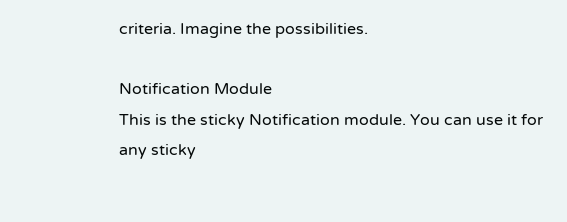criteria. Imagine the possibilities.

Notification Module
This is the sticky Notification module. You can use it for any sticky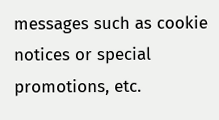messages such as cookie notices or special promotions, etc.